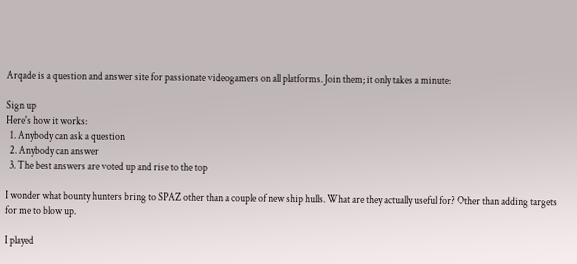Arqade is a question and answer site for passionate videogamers on all platforms. Join them; it only takes a minute:

Sign up
Here's how it works:
  1. Anybody can ask a question
  2. Anybody can answer
  3. The best answers are voted up and rise to the top

I wonder what bounty hunters bring to SPAZ other than a couple of new ship hulls. What are they actually useful for? Other than adding targets for me to blow up.

I played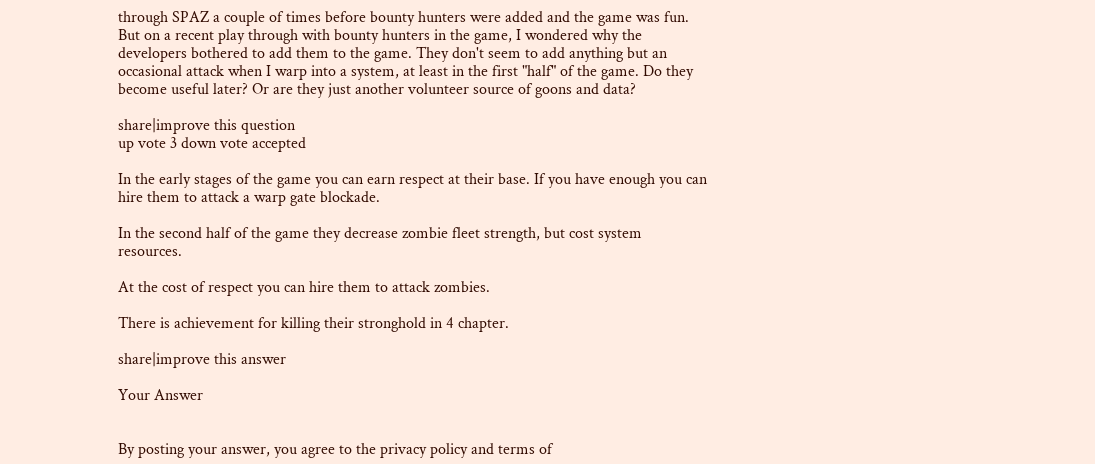through SPAZ a couple of times before bounty hunters were added and the game was fun. But on a recent play through with bounty hunters in the game, I wondered why the developers bothered to add them to the game. They don't seem to add anything but an occasional attack when I warp into a system, at least in the first "half" of the game. Do they become useful later? Or are they just another volunteer source of goons and data?

share|improve this question
up vote 3 down vote accepted

In the early stages of the game you can earn respect at their base. If you have enough you can hire them to attack a warp gate blockade.

In the second half of the game they decrease zombie fleet strength, but cost system resources.

At the cost of respect you can hire them to attack zombies.

There is achievement for killing their stronghold in 4 chapter.

share|improve this answer

Your Answer


By posting your answer, you agree to the privacy policy and terms of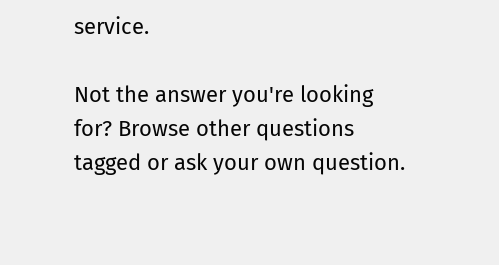service.

Not the answer you're looking for? Browse other questions tagged or ask your own question.